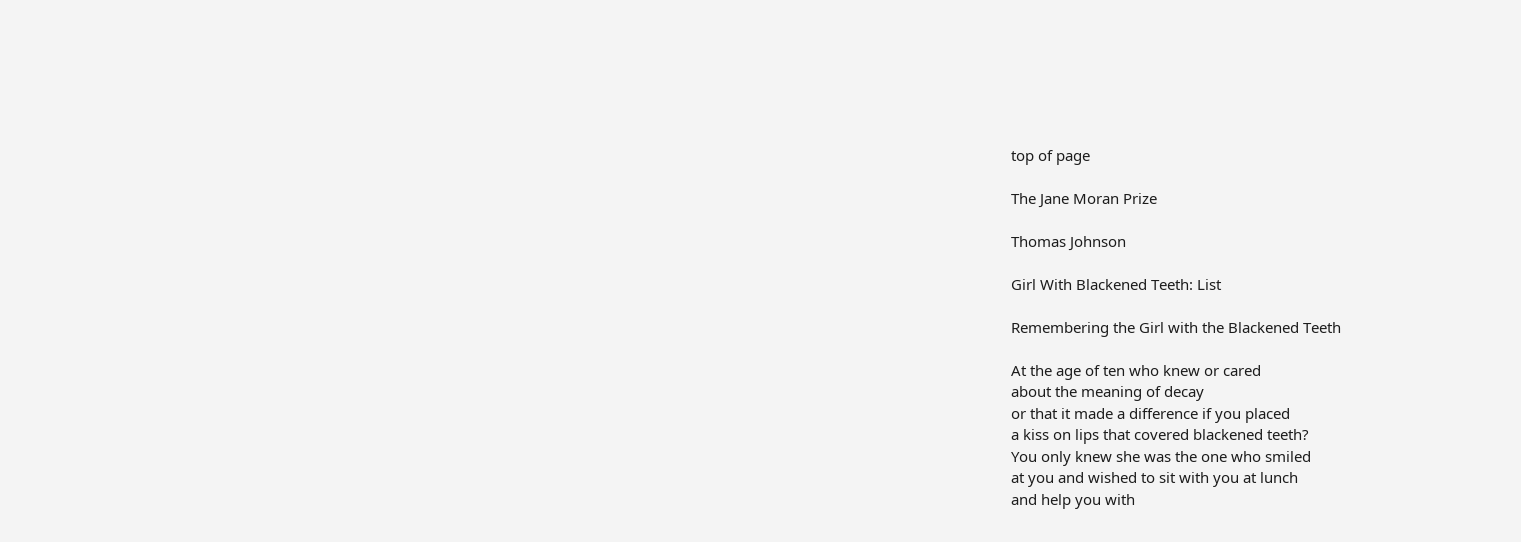top of page

The Jane Moran Prize

Thomas Johnson

Girl With Blackened Teeth: List

Remembering the Girl with the Blackened Teeth

At the age of ten who knew or cared
about the meaning of decay
or that it made a difference if you placed
a kiss on lips that covered blackened teeth?
You only knew she was the one who smiled
at you and wished to sit with you at lunch
and help you with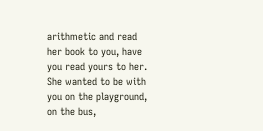arithmetic and read
her book to you, have you read yours to her.
She wanted to be with you on the playground,
on the bus,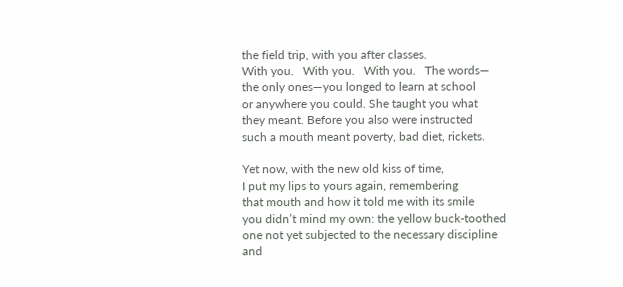the field trip, with you after classes.
With you.   With you.   With you.   The words—
the only ones—you longed to learn at school
or anywhere you could. She taught you what
they meant. Before you also were instructed
such a mouth meant poverty, bad diet, rickets.

Yet now, with the new old kiss of time,
I put my lips to yours again, remembering
that mouth and how it told me with its smile
you didn’t mind my own: the yellow buck-toothed
one not yet subjected to the necessary discipline
and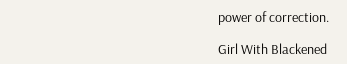power of correction.

Girl With Blackened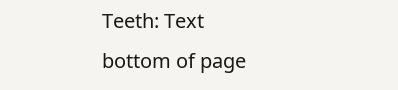Teeth: Text
bottom of page